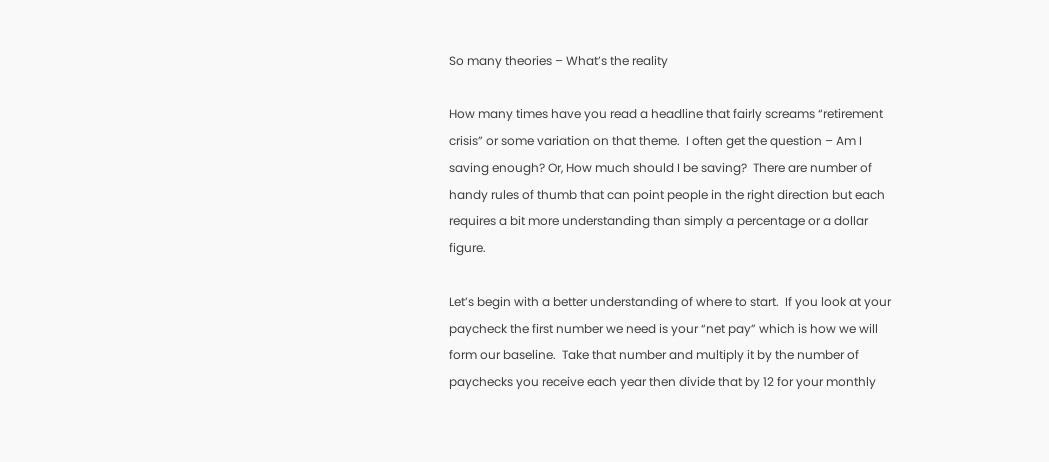So many theories – What’s the reality

How many times have you read a headline that fairly screams “retirement crisis” or some variation on that theme.  I often get the question – Am I saving enough? Or, How much should I be saving?  There are number of handy rules of thumb that can point people in the right direction but each requires a bit more understanding than simply a percentage or a dollar figure.

Let’s begin with a better understanding of where to start.  If you look at your paycheck the first number we need is your “net pay” which is how we will form our baseline.  Take that number and multiply it by the number of paychecks you receive each year then divide that by 12 for your monthly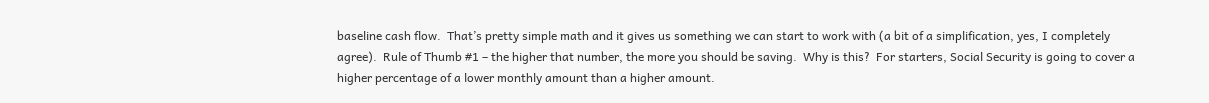baseline cash flow.  That’s pretty simple math and it gives us something we can start to work with (a bit of a simplification, yes, I completely agree).  Rule of Thumb #1 – the higher that number, the more you should be saving.  Why is this?  For starters, Social Security is going to cover a higher percentage of a lower monthly amount than a higher amount.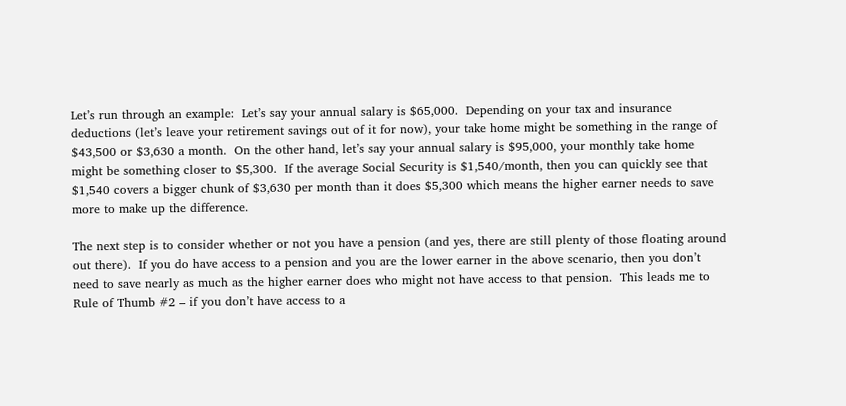Let’s run through an example:  Let’s say your annual salary is $65,000.  Depending on your tax and insurance deductions (let’s leave your retirement savings out of it for now), your take home might be something in the range of $43,500 or $3,630 a month.  On the other hand, let’s say your annual salary is $95,000, your monthly take home might be something closer to $5,300.  If the average Social Security is $1,540/month, then you can quickly see that $1,540 covers a bigger chunk of $3,630 per month than it does $5,300 which means the higher earner needs to save more to make up the difference.

The next step is to consider whether or not you have a pension (and yes, there are still plenty of those floating around out there).  If you do have access to a pension and you are the lower earner in the above scenario, then you don’t need to save nearly as much as the higher earner does who might not have access to that pension.  This leads me to Rule of Thumb #2 – if you don’t have access to a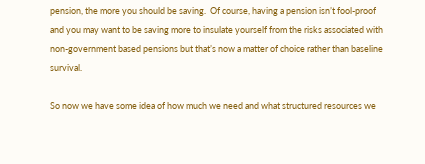pension, the more you should be saving.  Of course, having a pension isn’t fool-proof and you may want to be saving more to insulate yourself from the risks associated with non-government based pensions but that’s now a matter of choice rather than baseline survival.

So now we have some idea of how much we need and what structured resources we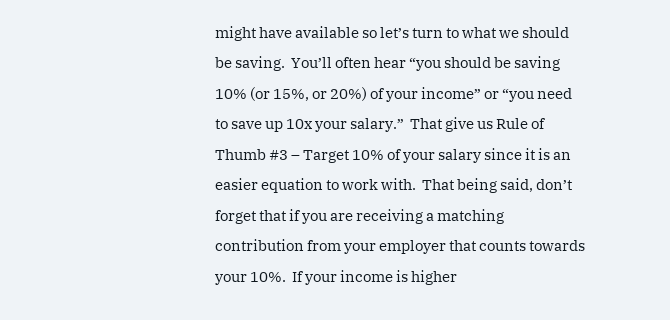might have available so let’s turn to what we should be saving.  You’ll often hear “you should be saving 10% (or 15%, or 20%) of your income” or “you need to save up 10x your salary.”  That give us Rule of Thumb #3 – Target 10% of your salary since it is an easier equation to work with.  That being said, don’t forget that if you are receiving a matching contribution from your employer that counts towards your 10%.  If your income is higher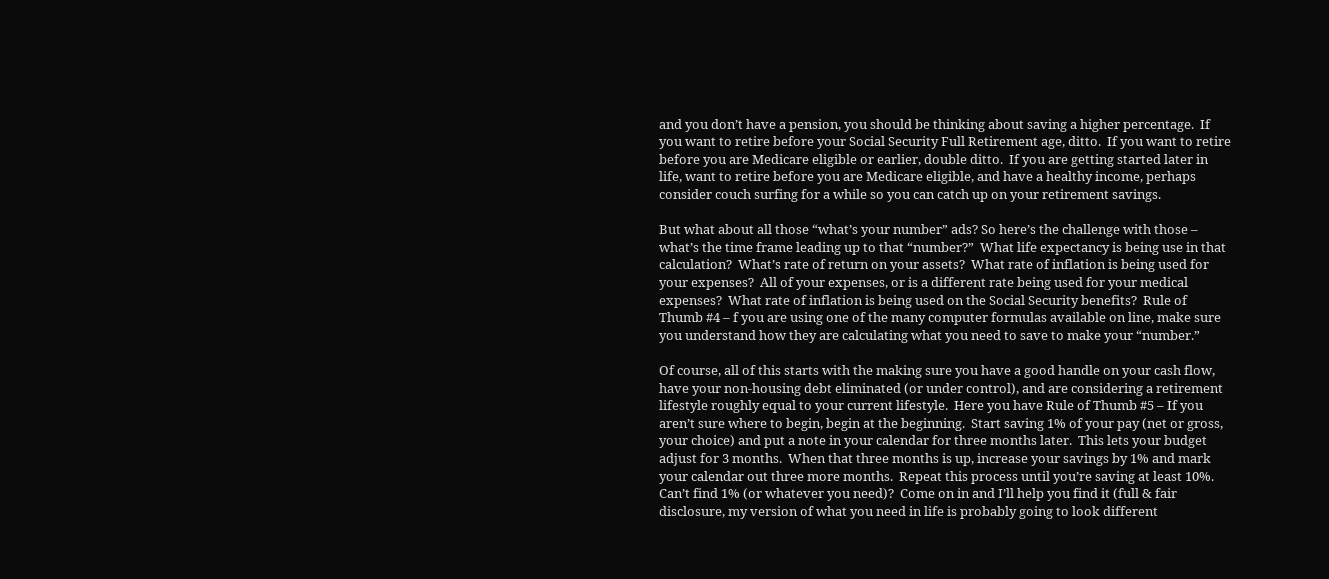and you don’t have a pension, you should be thinking about saving a higher percentage.  If you want to retire before your Social Security Full Retirement age, ditto.  If you want to retire before you are Medicare eligible or earlier, double ditto.  If you are getting started later in life, want to retire before you are Medicare eligible, and have a healthy income, perhaps consider couch surfing for a while so you can catch up on your retirement savings.

But what about all those “what’s your number” ads? So here’s the challenge with those – what’s the time frame leading up to that “number?”  What life expectancy is being use in that calculation?  What’s rate of return on your assets?  What rate of inflation is being used for your expenses?  All of your expenses, or is a different rate being used for your medical expenses?  What rate of inflation is being used on the Social Security benefits?  Rule of Thumb #4 – f you are using one of the many computer formulas available on line, make sure you understand how they are calculating what you need to save to make your “number.”

Of course, all of this starts with the making sure you have a good handle on your cash flow, have your non-housing debt eliminated (or under control), and are considering a retirement lifestyle roughly equal to your current lifestyle.  Here you have Rule of Thumb #5 – If you aren’t sure where to begin, begin at the beginning.  Start saving 1% of your pay (net or gross, your choice) and put a note in your calendar for three months later.  This lets your budget adjust for 3 months.  When that three months is up, increase your savings by 1% and mark your calendar out three more months.  Repeat this process until you’re saving at least 10%.  Can’t find 1% (or whatever you need)?  Come on in and I’ll help you find it (full & fair disclosure, my version of what you need in life is probably going to look different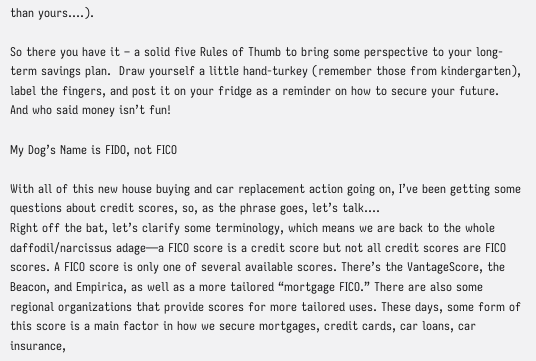than yours….).

So there you have it – a solid five Rules of Thumb to bring some perspective to your long-term savings plan.  Draw yourself a little hand-turkey (remember those from kindergarten), label the fingers, and post it on your fridge as a reminder on how to secure your future.  And who said money isn’t fun!

My Dog’s Name is FIDO, not FICO

With all of this new house buying and car replacement action going on, I’ve been getting some questions about credit scores, so, as the phrase goes, let’s talk….
Right off the bat, let’s clarify some terminology, which means we are back to the whole daffodil/narcissus adage—a FICO score is a credit score but not all credit scores are FICO scores. A FICO score is only one of several available scores. There’s the VantageScore, the Beacon, and Empirica, as well as a more tailored “mortgage FICO.” There are also some regional organizations that provide scores for more tailored uses. These days, some form of this score is a main factor in how we secure mortgages, credit cards, car loans, car insurance,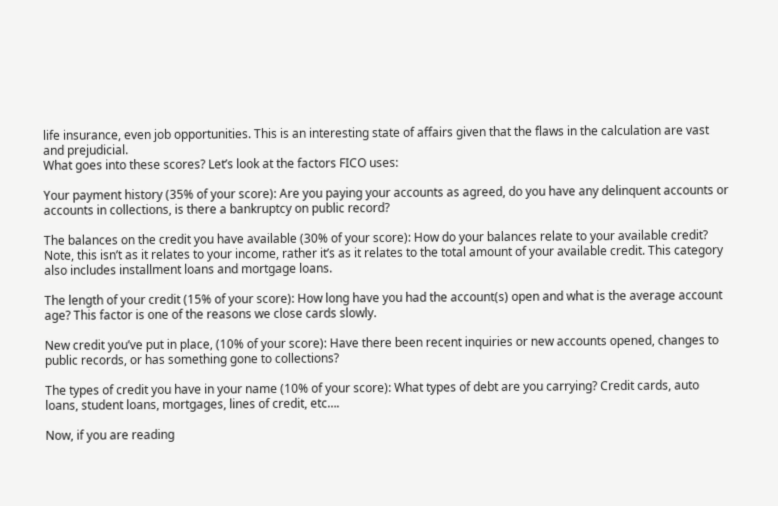life insurance, even job opportunities. This is an interesting state of affairs given that the flaws in the calculation are vast and prejudicial.
What goes into these scores? Let’s look at the factors FICO uses:

Your payment history (35% of your score): Are you paying your accounts as agreed, do you have any delinquent accounts or accounts in collections, is there a bankruptcy on public record?

The balances on the credit you have available (30% of your score): How do your balances relate to your available credit? Note, this isn’t as it relates to your income, rather it’s as it relates to the total amount of your available credit. This category also includes installment loans and mortgage loans.

The length of your credit (15% of your score): How long have you had the account(s) open and what is the average account age? This factor is one of the reasons we close cards slowly.

New credit you’ve put in place, (10% of your score): Have there been recent inquiries or new accounts opened, changes to public records, or has something gone to collections?

The types of credit you have in your name (10% of your score): What types of debt are you carrying? Credit cards, auto loans, student loans, mortgages, lines of credit, etc….

Now, if you are reading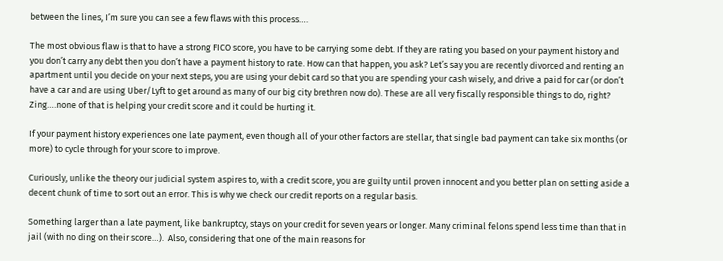between the lines, I’m sure you can see a few flaws with this process….

The most obvious flaw is that to have a strong FICO score, you have to be carrying some debt. If they are rating you based on your payment history and you don’t carry any debt then you don’t have a payment history to rate. How can that happen, you ask? Let’s say you are recently divorced and renting an apartment until you decide on your next steps, you are using your debit card so that you are spending your cash wisely, and drive a paid for car (or don’t have a car and are using Uber/Lyft to get around as many of our big city brethren now do). These are all very fiscally responsible things to do, right? Zing….none of that is helping your credit score and it could be hurting it.

If your payment history experiences one late payment, even though all of your other factors are stellar, that single bad payment can take six months (or more) to cycle through for your score to improve.

Curiously, unlike the theory our judicial system aspires to, with a credit score, you are guilty until proven innocent and you better plan on setting aside a decent chunk of time to sort out an error. This is why we check our credit reports on a regular basis.

Something larger than a late payment, like bankruptcy, stays on your credit for seven years or longer. Many criminal felons spend less time than that in jail (with no ding on their score…).  Also, considering that one of the main reasons for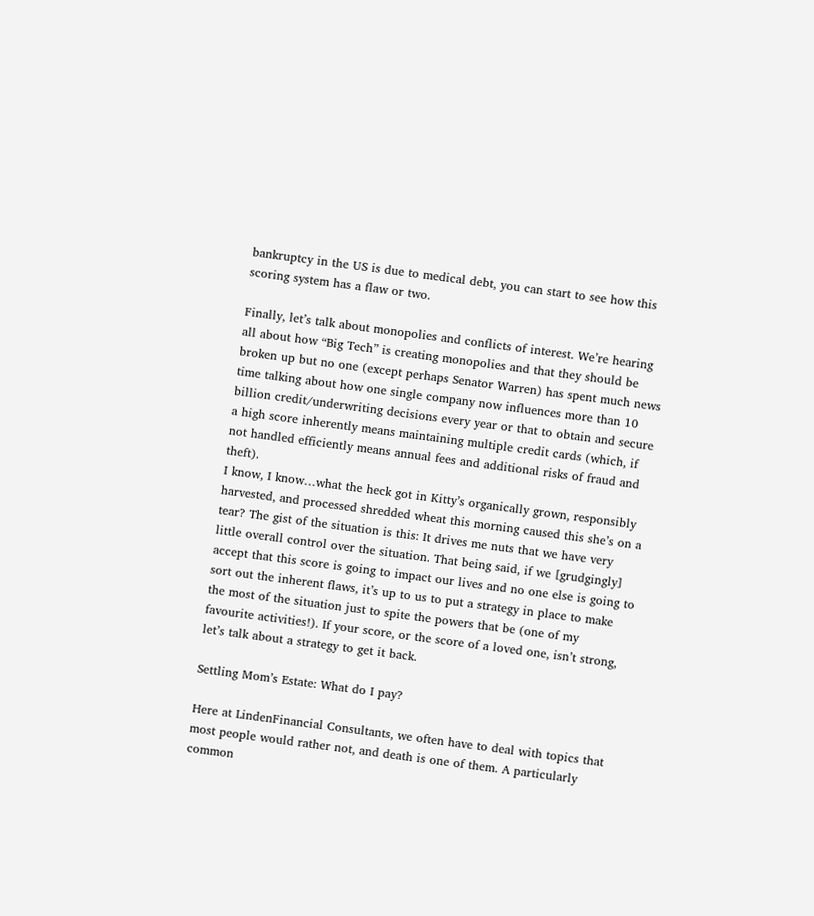bankruptcy in the US is due to medical debt, you can start to see how this scoring system has a flaw or two.

Finally, let’s talk about monopolies and conflicts of interest. We’re hearing all about how “Big Tech” is creating monopolies and that they should be broken up but no one (except perhaps Senator Warren) has spent much news time talking about how one single company now influences more than 10 billion credit/underwriting decisions every year or that to obtain and secure a high score inherently means maintaining multiple credit cards (which, if not handled efficiently means annual fees and additional risks of fraud and theft).
I know, I know…what the heck got in Kitty’s organically grown, responsibly harvested, and processed shredded wheat this morning caused this she’s on a tear? The gist of the situation is this: It drives me nuts that we have very little overall control over the situation. That being said, if we [grudgingly] accept that this score is going to impact our lives and no one else is going to sort out the inherent flaws, it’s up to us to put a strategy in place to make the most of the situation just to spite the powers that be (one of my favourite activities!). If your score, or the score of a loved one, isn’t strong, let’s talk about a strategy to get it back.

Settling Mom’s Estate: What do I pay?

Here at LindenFinancial Consultants, we often have to deal with topics that most people would rather not, and death is one of them. A particularly common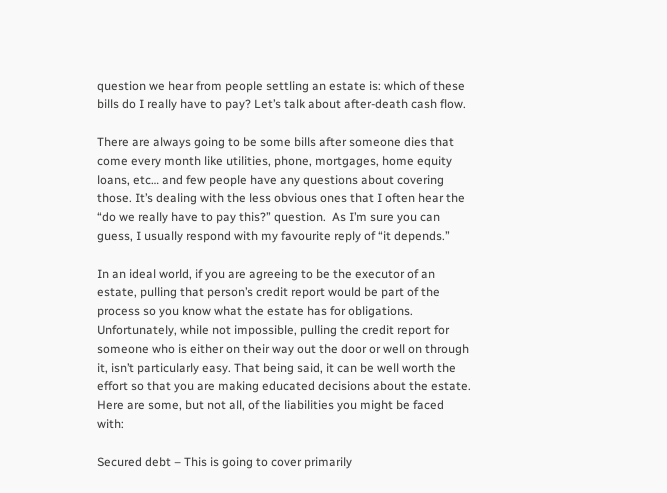question we hear from people settling an estate is: which of these bills do I really have to pay? Let’s talk about after-death cash flow.

There are always going to be some bills after someone dies that come every month like utilities, phone, mortgages, home equity loans, etc… and few people have any questions about covering those. It’s dealing with the less obvious ones that I often hear the “do we really have to pay this?” question.  As I’m sure you can guess, I usually respond with my favourite reply of “it depends.”

In an ideal world, if you are agreeing to be the executor of an estate, pulling that person’s credit report would be part of the process so you know what the estate has for obligations. Unfortunately, while not impossible, pulling the credit report for someone who is either on their way out the door or well on through it, isn’t particularly easy. That being said, it can be well worth the effort so that you are making educated decisions about the estate. Here are some, but not all, of the liabilities you might be faced with:

Secured debt – This is going to cover primarily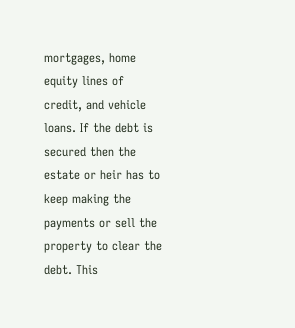mortgages, home equity lines of credit, and vehicle loans. If the debt is secured then the estate or heir has to keep making the payments or sell the property to clear the debt. This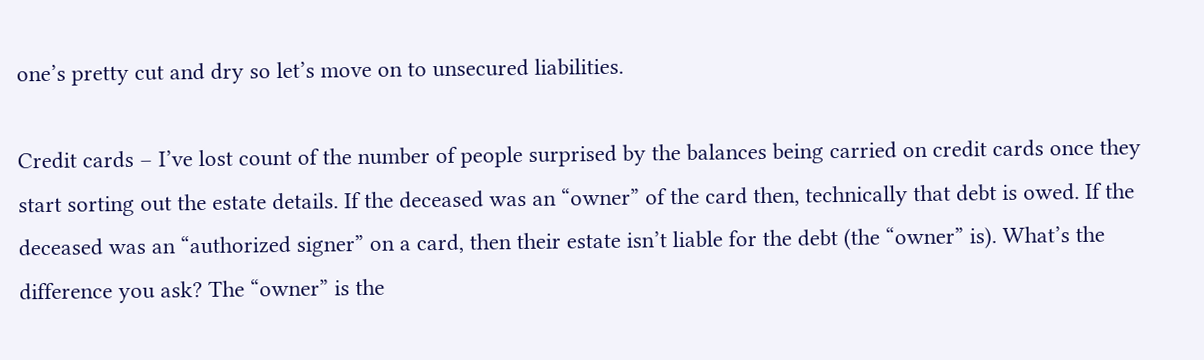one’s pretty cut and dry so let’s move on to unsecured liabilities.

Credit cards – I’ve lost count of the number of people surprised by the balances being carried on credit cards once they start sorting out the estate details. If the deceased was an “owner” of the card then, technically that debt is owed. If the deceased was an “authorized signer” on a card, then their estate isn’t liable for the debt (the “owner” is). What’s the difference you ask? The “owner” is the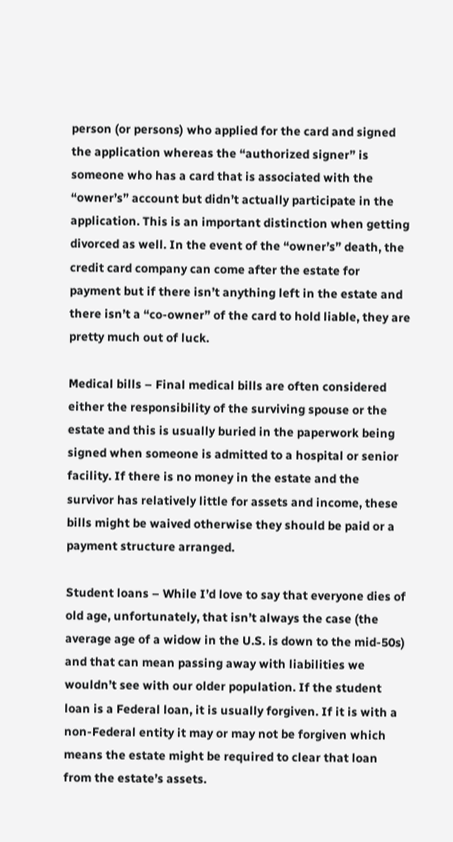person (or persons) who applied for the card and signed the application whereas the “authorized signer” is someone who has a card that is associated with the “owner’s” account but didn’t actually participate in the application. This is an important distinction when getting divorced as well. In the event of the “owner’s” death, the credit card company can come after the estate for payment but if there isn’t anything left in the estate and there isn’t a “co-owner” of the card to hold liable, they are pretty much out of luck.

Medical bills – Final medical bills are often considered either the responsibility of the surviving spouse or the estate and this is usually buried in the paperwork being signed when someone is admitted to a hospital or senior facility. If there is no money in the estate and the survivor has relatively little for assets and income, these bills might be waived otherwise they should be paid or a payment structure arranged.

Student loans – While I’d love to say that everyone dies of old age, unfortunately, that isn’t always the case (the average age of a widow in the U.S. is down to the mid-50s) and that can mean passing away with liabilities we wouldn’t see with our older population. If the student loan is a Federal loan, it is usually forgiven. If it is with a non-Federal entity it may or may not be forgiven which means the estate might be required to clear that loan from the estate’s assets.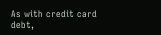As with credit card debt,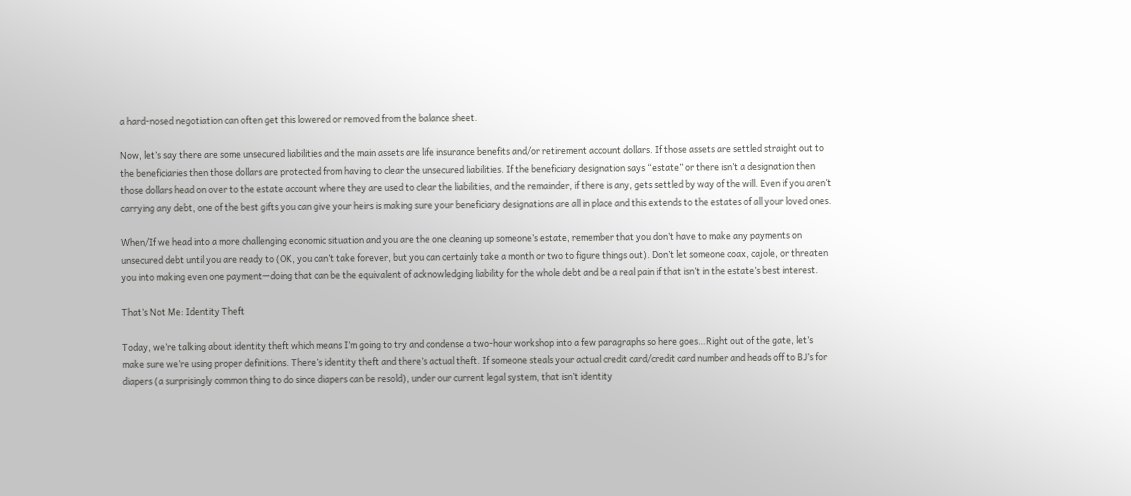a hard-nosed negotiation can often get this lowered or removed from the balance sheet.

Now, let’s say there are some unsecured liabilities and the main assets are life insurance benefits and/or retirement account dollars. If those assets are settled straight out to the beneficiaries then those dollars are protected from having to clear the unsecured liabilities. If the beneficiary designation says “estate” or there isn’t a designation then those dollars head on over to the estate account where they are used to clear the liabilities, and the remainder, if there is any, gets settled by way of the will. Even if you aren’t carrying any debt, one of the best gifts you can give your heirs is making sure your beneficiary designations are all in place and this extends to the estates of all your loved ones.

When/If we head into a more challenging economic situation and you are the one cleaning up someone’s estate, remember that you don’t have to make any payments on unsecured debt until you are ready to (OK, you can’t take forever, but you can certainly take a month or two to figure things out). Don’t let someone coax, cajole, or threaten you into making even one payment—doing that can be the equivalent of acknowledging liability for the whole debt and be a real pain if that isn’t in the estate’s best interest.

That’s Not Me: Identity Theft

Today, we’re talking about identity theft which means I’m going to try and condense a two-hour workshop into a few paragraphs so here goes…Right out of the gate, let’s make sure we’re using proper definitions. There’s identity theft and there’s actual theft. If someone steals your actual credit card/credit card number and heads off to BJ’s for diapers (a surprisingly common thing to do since diapers can be resold), under our current legal system, that isn’t identity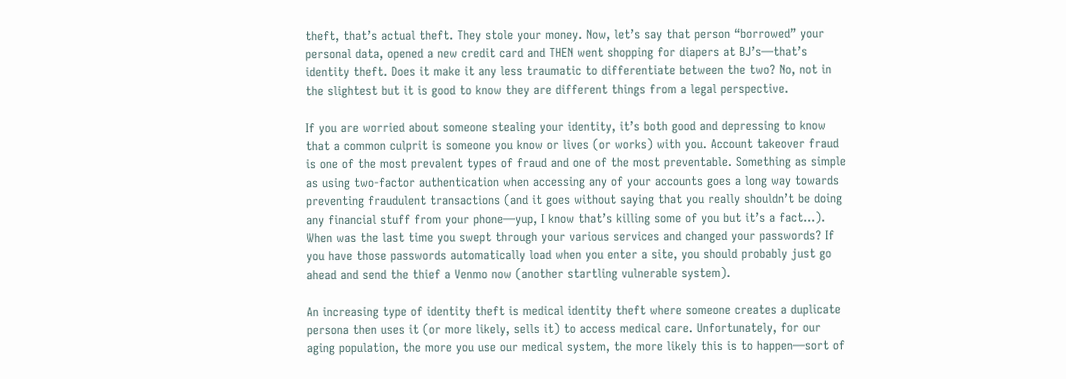theft, that’s actual theft. They stole your money. Now, let’s say that person “borrowed” your personal data, opened a new credit card and THEN went shopping for diapers at BJ’s—that’s identity theft. Does it make it any less traumatic to differentiate between the two? No, not in the slightest but it is good to know they are different things from a legal perspective.

If you are worried about someone stealing your identity, it’s both good and depressing to know that a common culprit is someone you know or lives (or works) with you. Account takeover fraud is one of the most prevalent types of fraud and one of the most preventable. Something as simple as using two-factor authentication when accessing any of your accounts goes a long way towards preventing fraudulent transactions (and it goes without saying that you really shouldn’t be doing any financial stuff from your phone—yup, I know that’s killing some of you but it’s a fact…). When was the last time you swept through your various services and changed your passwords? If you have those passwords automatically load when you enter a site, you should probably just go ahead and send the thief a Venmo now (another startling vulnerable system).

An increasing type of identity theft is medical identity theft where someone creates a duplicate persona then uses it (or more likely, sells it) to access medical care. Unfortunately, for our aging population, the more you use our medical system, the more likely this is to happen—sort of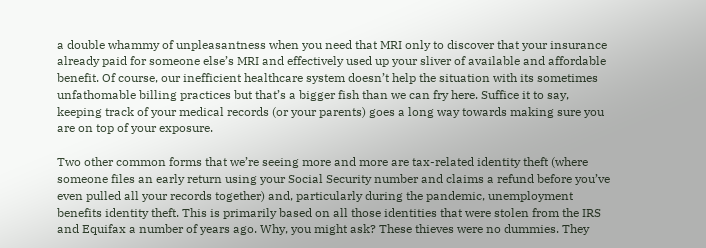a double whammy of unpleasantness when you need that MRI only to discover that your insurance already paid for someone else’s MRI and effectively used up your sliver of available and affordable benefit. Of course, our inefficient healthcare system doesn’t help the situation with its sometimes unfathomable billing practices but that’s a bigger fish than we can fry here. Suffice it to say, keeping track of your medical records (or your parents) goes a long way towards making sure you are on top of your exposure.

Two other common forms that we’re seeing more and more are tax-related identity theft (where someone files an early return using your Social Security number and claims a refund before you’ve even pulled all your records together) and, particularly during the pandemic, unemployment benefits identity theft. This is primarily based on all those identities that were stolen from the IRS and Equifax a number of years ago. Why, you might ask? These thieves were no dummies. They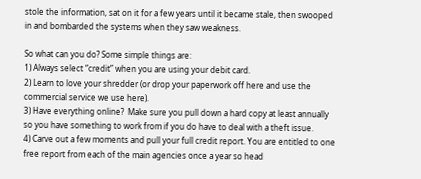stole the information, sat on it for a few years until it became stale, then swooped in and bombarded the systems when they saw weakness.

So what can you do? Some simple things are:
1) Always select “credit” when you are using your debit card.
2) Learn to love your shredder (or drop your paperwork off here and use the commercial service we use here).
3) Have everything online?  Make sure you pull down a hard copy at least annually so you have something to work from if you do have to deal with a theft issue.
4) Carve out a few moments and pull your full credit report. You are entitled to one free report from each of the main agencies once a year so head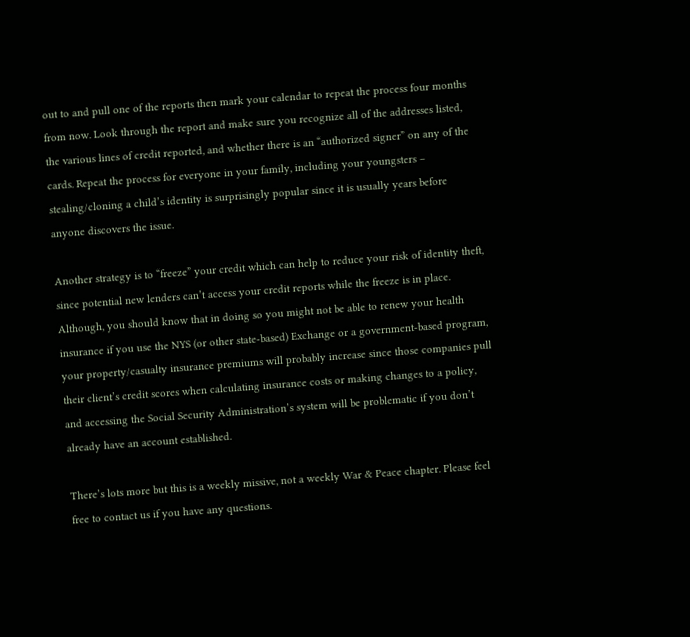out to and pull one of the reports then mark your calendar to repeat the process four months from now. Look through the report and make sure you recognize all of the addresses listed, the various lines of credit reported, and whether there is an “authorized signer” on any of the cards. Repeat the process for everyone in your family, including your youngsters – stealing/cloning a child’s identity is surprisingly popular since it is usually years before anyone discovers the issue.

Another strategy is to “freeze” your credit which can help to reduce your risk of identity theft, since potential new lenders can’t access your credit reports while the freeze is in place. Although, you should know that in doing so you might not be able to renew your health insurance if you use the NYS (or other state-based) Exchange or a government-based program, your property/casualty insurance premiums will probably increase since those companies pull their client’s credit scores when calculating insurance costs or making changes to a policy, and accessing the Social Security Administration’s system will be problematic if you don’t already have an account established.

There’s lots more but this is a weekly missive, not a weekly War & Peace chapter. Please feel free to contact us if you have any questions.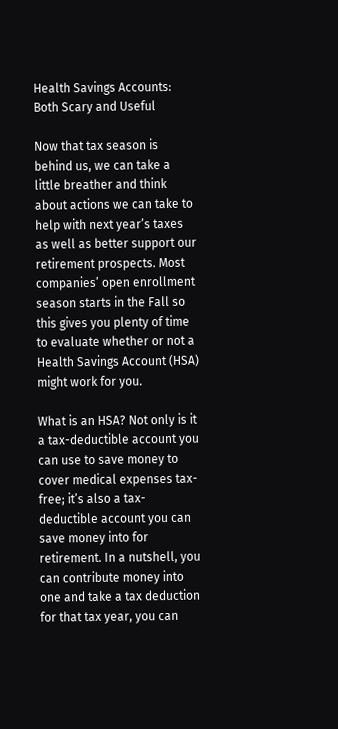Health Savings Accounts: Both Scary and Useful

Now that tax season is behind us, we can take a little breather and think about actions we can take to help with next year’s taxes as well as better support our retirement prospects. Most companies’ open enrollment season starts in the Fall so this gives you plenty of time to evaluate whether or not a Health Savings Account (HSA) might work for you.

What is an HSA? Not only is it a tax-deductible account you can use to save money to cover medical expenses tax-free; it’s also a tax-deductible account you can save money into for retirement. In a nutshell, you can contribute money into one and take a tax deduction for that tax year, you can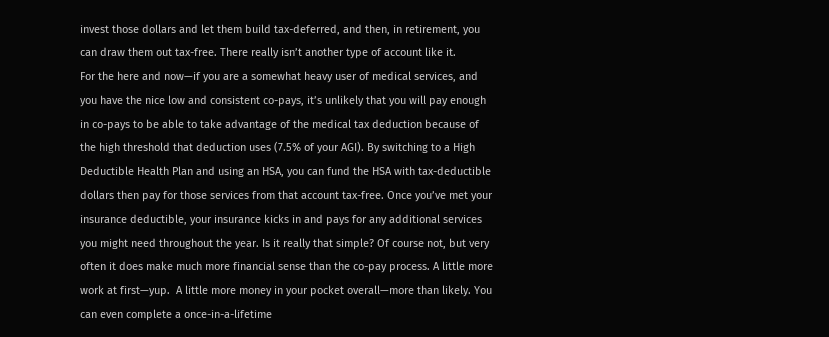invest those dollars and let them build tax-deferred, and then, in retirement, you can draw them out tax-free. There really isn’t another type of account like it.
For the here and now—if you are a somewhat heavy user of medical services, and you have the nice low and consistent co-pays, it’s unlikely that you will pay enough in co-pays to be able to take advantage of the medical tax deduction because of the high threshold that deduction uses (7.5% of your AGI). By switching to a High Deductible Health Plan and using an HSA, you can fund the HSA with tax-deductible dollars then pay for those services from that account tax-free. Once you’ve met your insurance deductible, your insurance kicks in and pays for any additional services you might need throughout the year. Is it really that simple? Of course not, but very often it does make much more financial sense than the co-pay process. A little more work at first—yup.  A little more money in your pocket overall—more than likely. You can even complete a once-in-a-lifetime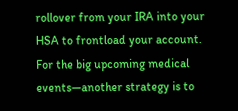rollover from your IRA into your HSA to frontload your account.
For the big upcoming medical events—another strategy is to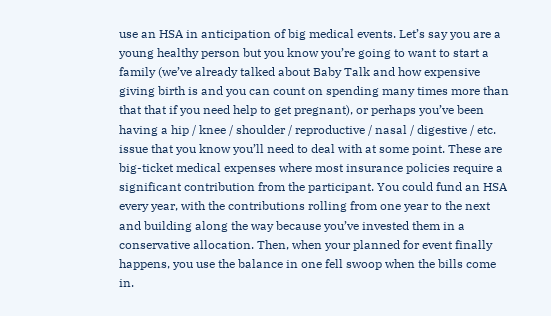use an HSA in anticipation of big medical events. Let’s say you are a young healthy person but you know you’re going to want to start a family (we’ve already talked about Baby Talk and how expensive giving birth is and you can count on spending many times more than that that if you need help to get pregnant), or perhaps you’ve been having a hip / knee / shoulder / reproductive / nasal / digestive / etc. issue that you know you’ll need to deal with at some point. These are big-ticket medical expenses where most insurance policies require a significant contribution from the participant. You could fund an HSA every year, with the contributions rolling from one year to the next and building along the way because you’ve invested them in a conservative allocation. Then, when your planned for event finally happens, you use the balance in one fell swoop when the bills come in.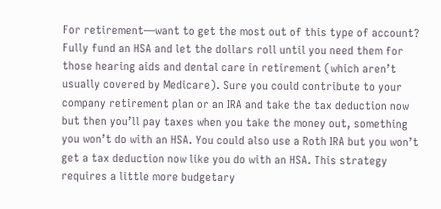For retirement—want to get the most out of this type of account? Fully fund an HSA and let the dollars roll until you need them for those hearing aids and dental care in retirement (which aren’t usually covered by Medicare). Sure you could contribute to your company retirement plan or an IRA and take the tax deduction now but then you’ll pay taxes when you take the money out, something you won’t do with an HSA. You could also use a Roth IRA but you won’t get a tax deduction now like you do with an HSA. This strategy requires a little more budgetary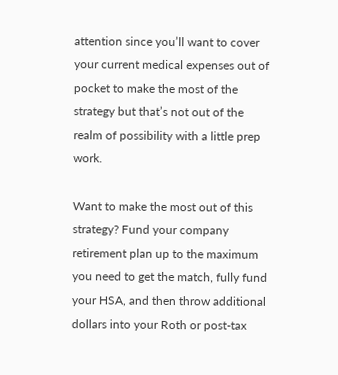attention since you’ll want to cover your current medical expenses out of pocket to make the most of the strategy but that’s not out of the realm of possibility with a little prep work.

Want to make the most out of this strategy? Fund your company retirement plan up to the maximum you need to get the match, fully fund your HSA, and then throw additional dollars into your Roth or post-tax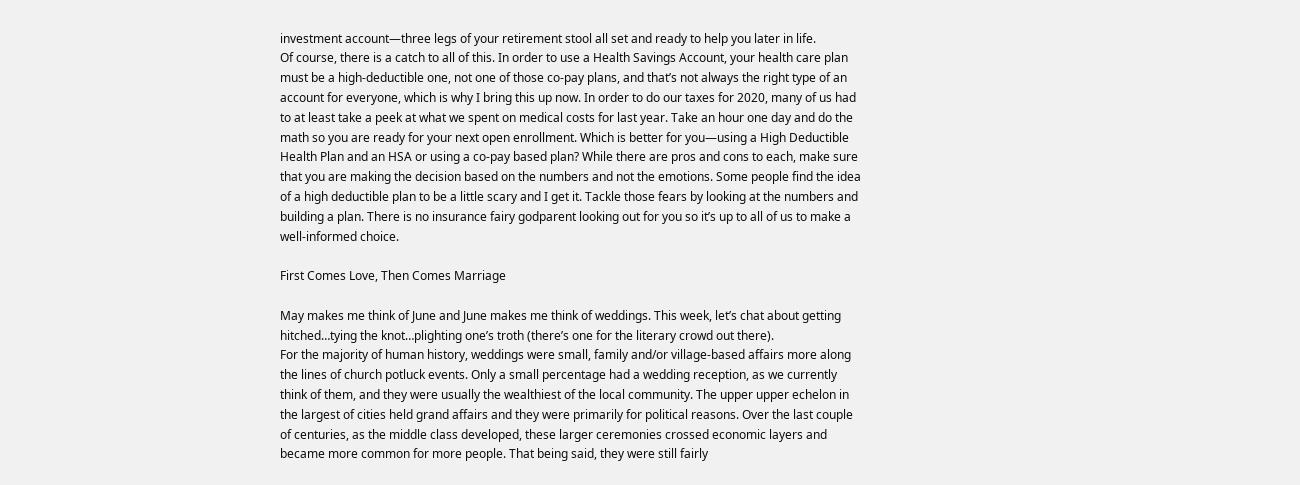investment account—three legs of your retirement stool all set and ready to help you later in life.
Of course, there is a catch to all of this. In order to use a Health Savings Account, your health care plan must be a high-deductible one, not one of those co-pay plans, and that’s not always the right type of an account for everyone, which is why I bring this up now. In order to do our taxes for 2020, many of us had to at least take a peek at what we spent on medical costs for last year. Take an hour one day and do the math so you are ready for your next open enrollment. Which is better for you—using a High Deductible Health Plan and an HSA or using a co-pay based plan? While there are pros and cons to each, make sure that you are making the decision based on the numbers and not the emotions. Some people find the idea of a high deductible plan to be a little scary and I get it. Tackle those fears by looking at the numbers and building a plan. There is no insurance fairy godparent looking out for you so it’s up to all of us to make a well-informed choice.

First Comes Love, Then Comes Marriage

May makes me think of June and June makes me think of weddings. This week, let’s chat about getting hitched…tying the knot…plighting one’s troth (there’s one for the literary crowd out there).
For the majority of human history, weddings were small, family and/or village-based affairs more along the lines of church potluck events. Only a small percentage had a wedding reception, as we currently think of them, and they were usually the wealthiest of the local community. The upper upper echelon in the largest of cities held grand affairs and they were primarily for political reasons. Over the last couple of centuries, as the middle class developed, these larger ceremonies crossed economic layers and became more common for more people. That being said, they were still fairly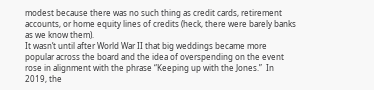modest because there was no such thing as credit cards, retirement accounts, or home equity lines of credits (heck, there were barely banks as we know them).
It wasn’t until after World War II that big weddings became more popular across the board and the idea of overspending on the event rose in alignment with the phrase “Keeping up with the Jones.”  In 2019, the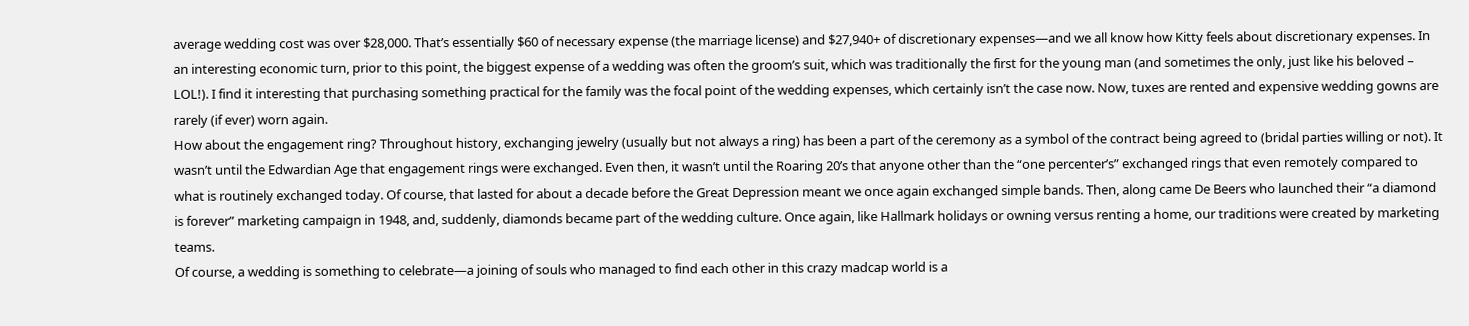average wedding cost was over $28,000. That’s essentially $60 of necessary expense (the marriage license) and $27,940+ of discretionary expenses—and we all know how Kitty feels about discretionary expenses. In an interesting economic turn, prior to this point, the biggest expense of a wedding was often the groom’s suit, which was traditionally the first for the young man (and sometimes the only, just like his beloved – LOL!). I find it interesting that purchasing something practical for the family was the focal point of the wedding expenses, which certainly isn’t the case now. Now, tuxes are rented and expensive wedding gowns are rarely (if ever) worn again.
How about the engagement ring? Throughout history, exchanging jewelry (usually but not always a ring) has been a part of the ceremony as a symbol of the contract being agreed to (bridal parties willing or not). It wasn’t until the Edwardian Age that engagement rings were exchanged. Even then, it wasn’t until the Roaring 20’s that anyone other than the “one percenter’s” exchanged rings that even remotely compared to what is routinely exchanged today. Of course, that lasted for about a decade before the Great Depression meant we once again exchanged simple bands. Then, along came De Beers who launched their “a diamond is forever” marketing campaign in 1948, and, suddenly, diamonds became part of the wedding culture. Once again, like Hallmark holidays or owning versus renting a home, our traditions were created by marketing teams.
Of course, a wedding is something to celebrate—a joining of souls who managed to find each other in this crazy madcap world is a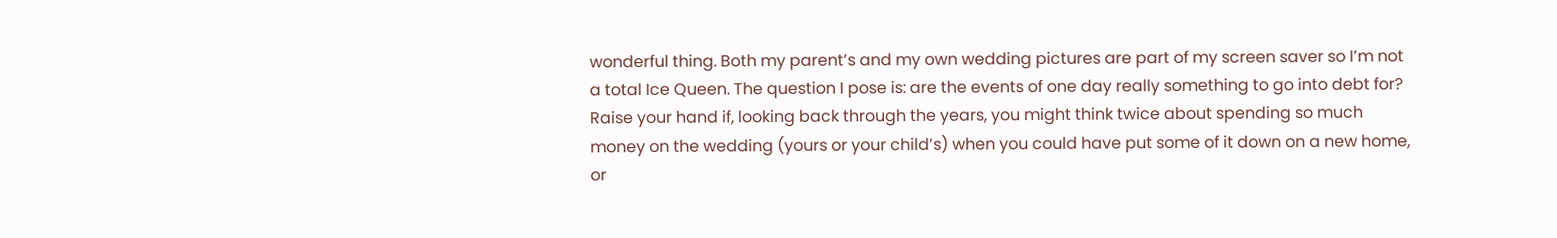wonderful thing. Both my parent’s and my own wedding pictures are part of my screen saver so I’m not a total Ice Queen. The question I pose is: are the events of one day really something to go into debt for? Raise your hand if, looking back through the years, you might think twice about spending so much money on the wedding (yours or your child’s) when you could have put some of it down on a new home, or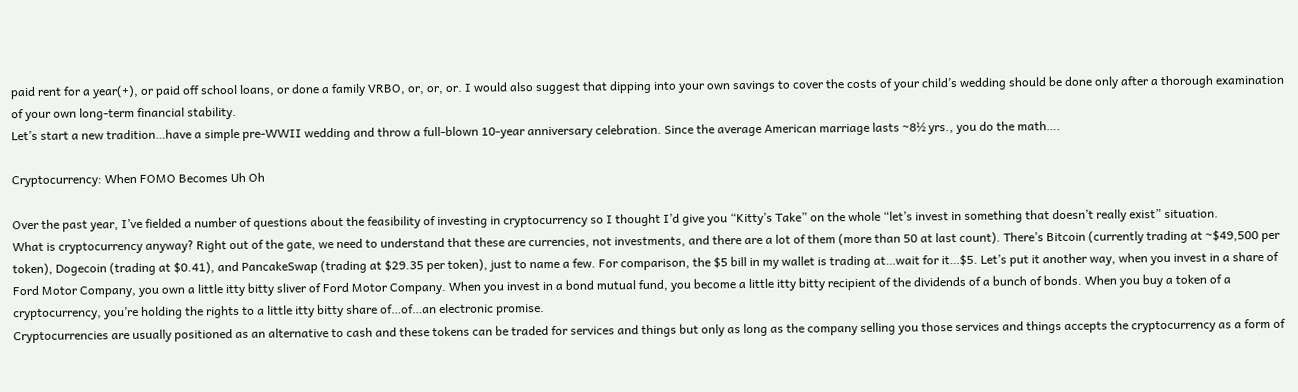paid rent for a year(+), or paid off school loans, or done a family VRBO, or, or, or. I would also suggest that dipping into your own savings to cover the costs of your child’s wedding should be done only after a thorough examination of your own long-term financial stability.
Let’s start a new tradition…have a simple pre-WWII wedding and throw a full-blown 10-year anniversary celebration. Since the average American marriage lasts ~8½ yrs., you do the math….

Cryptocurrency: When FOMO Becomes Uh Oh

Over the past year, I’ve fielded a number of questions about the feasibility of investing in cryptocurrency so I thought I’d give you “Kitty’s Take” on the whole “let’s invest in something that doesn’t really exist” situation.
What is cryptocurrency anyway? Right out of the gate, we need to understand that these are currencies, not investments, and there are a lot of them (more than 50 at last count). There’s Bitcoin (currently trading at ~$49,500 per token), Dogecoin (trading at $0.41), and PancakeSwap (trading at $29.35 per token), just to name a few. For comparison, the $5 bill in my wallet is trading at…wait for it…$5. Let’s put it another way, when you invest in a share of Ford Motor Company, you own a little itty bitty sliver of Ford Motor Company. When you invest in a bond mutual fund, you become a little itty bitty recipient of the dividends of a bunch of bonds. When you buy a token of a cryptocurrency, you’re holding the rights to a little itty bitty share of…of…an electronic promise.
Cryptocurrencies are usually positioned as an alternative to cash and these tokens can be traded for services and things but only as long as the company selling you those services and things accepts the cryptocurrency as a form of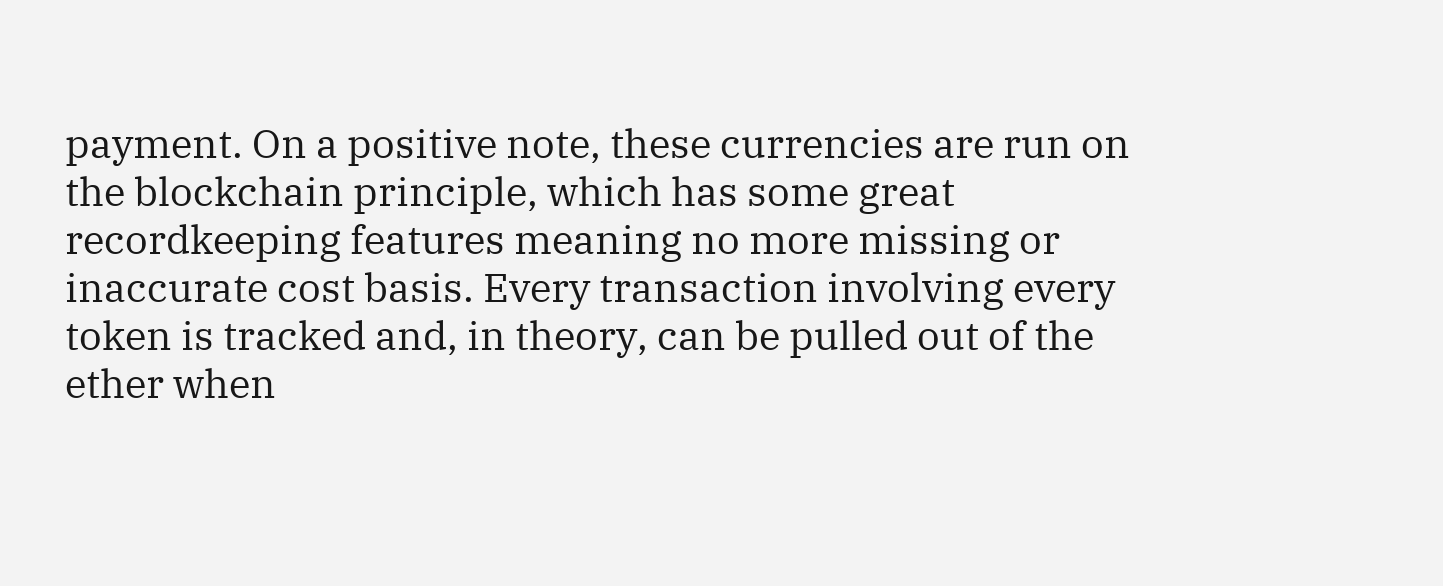payment. On a positive note, these currencies are run on the blockchain principle, which has some great recordkeeping features meaning no more missing or inaccurate cost basis. Every transaction involving every token is tracked and, in theory, can be pulled out of the ether when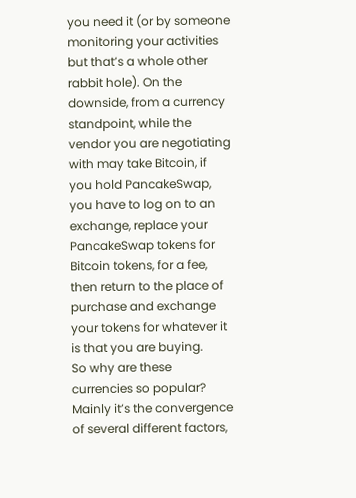you need it (or by someone monitoring your activities but that’s a whole other rabbit hole). On the downside, from a currency standpoint, while the vendor you are negotiating with may take Bitcoin, if you hold PancakeSwap, you have to log on to an exchange, replace your PancakeSwap tokens for Bitcoin tokens, for a fee, then return to the place of purchase and exchange your tokens for whatever it is that you are buying.
So why are these currencies so popular? Mainly it’s the convergence of several different factors,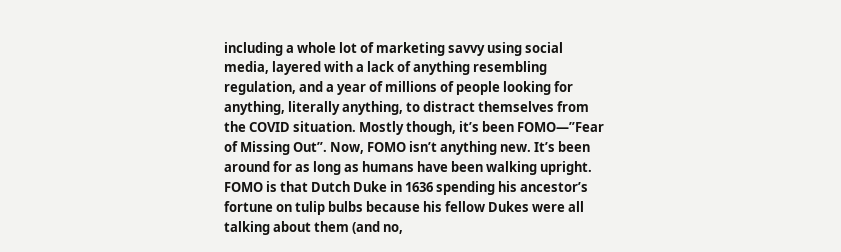including a whole lot of marketing savvy using social media, layered with a lack of anything resembling regulation, and a year of millions of people looking for anything, literally anything, to distract themselves from the COVID situation. Mostly though, it’s been FOMO—”Fear of Missing Out”. Now, FOMO isn’t anything new. It’s been around for as long as humans have been walking upright. FOMO is that Dutch Duke in 1636 spending his ancestor’s fortune on tulip bulbs because his fellow Dukes were all talking about them (and no,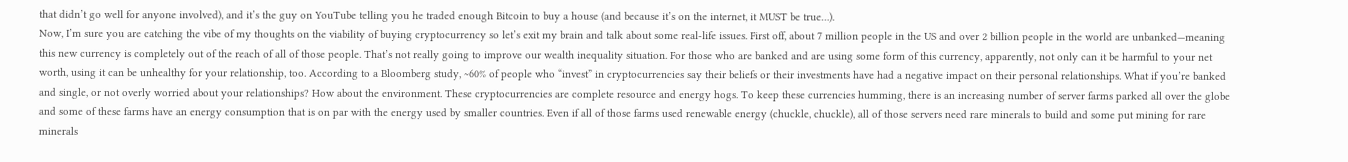that didn’t go well for anyone involved), and it’s the guy on YouTube telling you he traded enough Bitcoin to buy a house (and because it’s on the internet, it MUST be true…).
Now, I’m sure you are catching the vibe of my thoughts on the viability of buying cryptocurrency so let’s exit my brain and talk about some real-life issues. First off, about 7 million people in the US and over 2 billion people in the world are unbanked—meaning this new currency is completely out of the reach of all of those people. That’s not really going to improve our wealth inequality situation. For those who are banked and are using some form of this currency, apparently, not only can it be harmful to your net worth, using it can be unhealthy for your relationship, too. According to a Bloomberg study, ~60% of people who “invest” in cryptocurrencies say their beliefs or their investments have had a negative impact on their personal relationships. What if you’re banked and single, or not overly worried about your relationships? How about the environment. These cryptocurrencies are complete resource and energy hogs. To keep these currencies humming, there is an increasing number of server farms parked all over the globe and some of these farms have an energy consumption that is on par with the energy used by smaller countries. Even if all of those farms used renewable energy (chuckle, chuckle), all of those servers need rare minerals to build and some put mining for rare minerals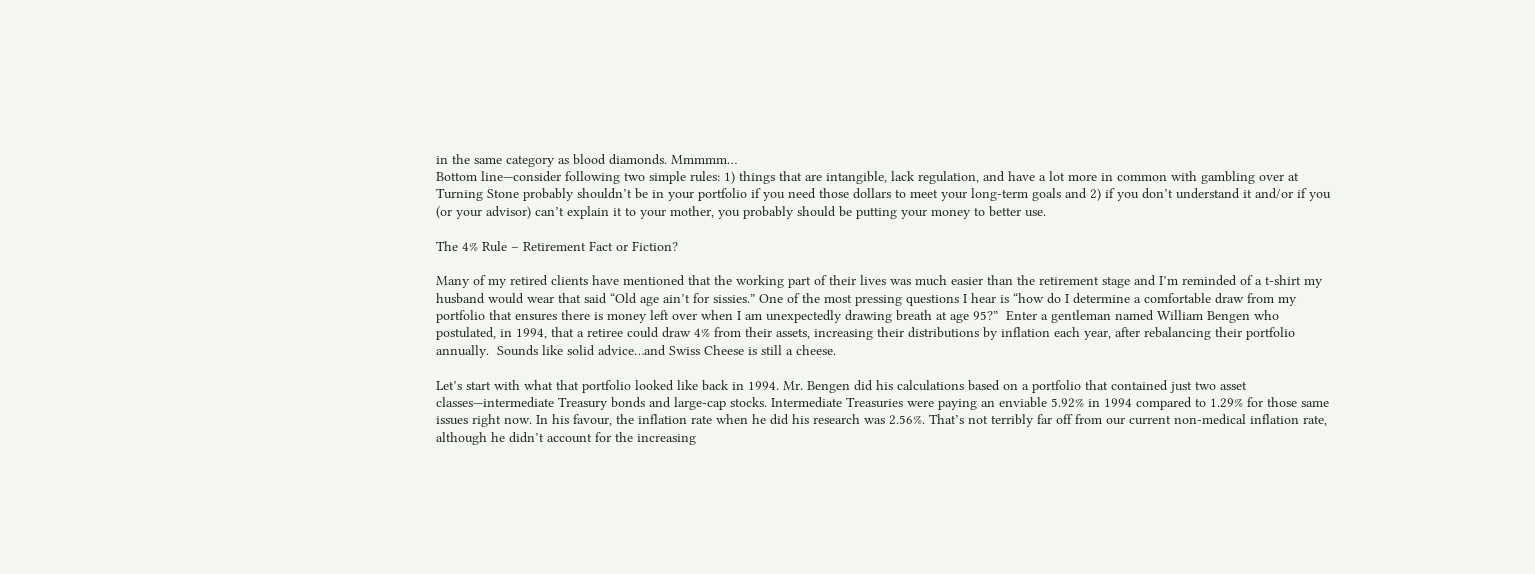in the same category as blood diamonds. Mmmmm…
Bottom line—consider following two simple rules: 1) things that are intangible, lack regulation, and have a lot more in common with gambling over at Turning Stone probably shouldn’t be in your portfolio if you need those dollars to meet your long-term goals and 2) if you don’t understand it and/or if you (or your advisor) can’t explain it to your mother, you probably should be putting your money to better use.

The 4% Rule – Retirement Fact or Fiction?

Many of my retired clients have mentioned that the working part of their lives was much easier than the retirement stage and I’m reminded of a t-shirt my husband would wear that said “Old age ain’t for sissies.” One of the most pressing questions I hear is “how do I determine a comfortable draw from my portfolio that ensures there is money left over when I am unexpectedly drawing breath at age 95?”  Enter a gentleman named William Bengen who postulated, in 1994, that a retiree could draw 4% from their assets, increasing their distributions by inflation each year, after rebalancing their portfolio annually.  Sounds like solid advice…and Swiss Cheese is still a cheese.

Let’s start with what that portfolio looked like back in 1994. Mr. Bengen did his calculations based on a portfolio that contained just two asset classes—intermediate Treasury bonds and large-cap stocks. Intermediate Treasuries were paying an enviable 5.92% in 1994 compared to 1.29% for those same issues right now. In his favour, the inflation rate when he did his research was 2.56%. That’s not terribly far off from our current non-medical inflation rate, although he didn’t account for the increasing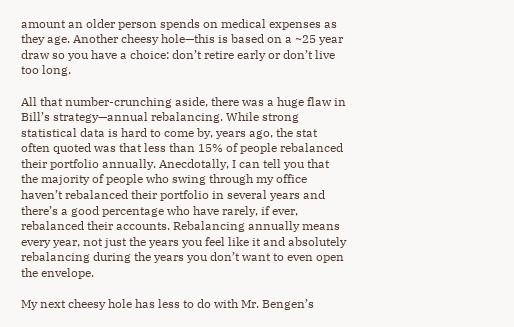amount an older person spends on medical expenses as they age. Another cheesy hole—this is based on a ~25 year draw so you have a choice: don’t retire early or don’t live too long.

All that number-crunching aside, there was a huge flaw in Bill’s strategy—annual rebalancing. While strong statistical data is hard to come by, years ago, the stat often quoted was that less than 15% of people rebalanced their portfolio annually. Anecdotally, I can tell you that the majority of people who swing through my office haven’t rebalanced their portfolio in several years and there’s a good percentage who have rarely, if ever, rebalanced their accounts. Rebalancing annually means every year, not just the years you feel like it and absolutely rebalancing during the years you don’t want to even open the envelope.

My next cheesy hole has less to do with Mr. Bengen’s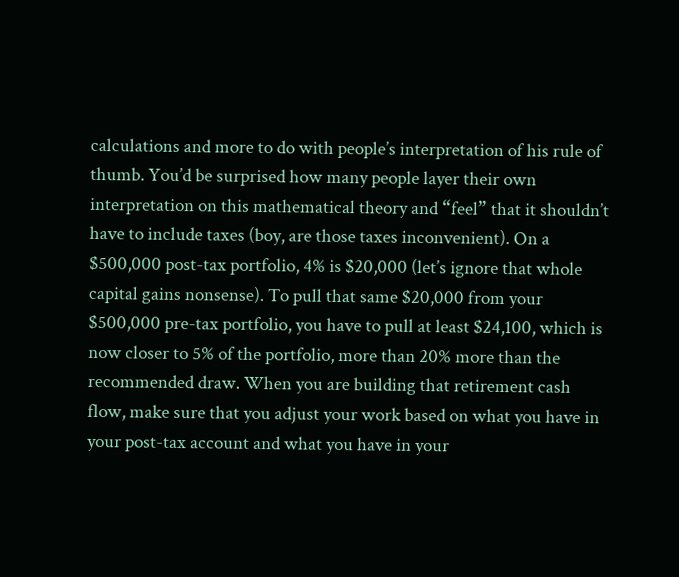calculations and more to do with people’s interpretation of his rule of thumb. You’d be surprised how many people layer their own interpretation on this mathematical theory and “feel” that it shouldn’t have to include taxes (boy, are those taxes inconvenient). On a $500,000 post-tax portfolio, 4% is $20,000 (let’s ignore that whole capital gains nonsense). To pull that same $20,000 from your $500,000 pre-tax portfolio, you have to pull at least $24,100, which is now closer to 5% of the portfolio, more than 20% more than the recommended draw. When you are building that retirement cash flow, make sure that you adjust your work based on what you have in your post-tax account and what you have in your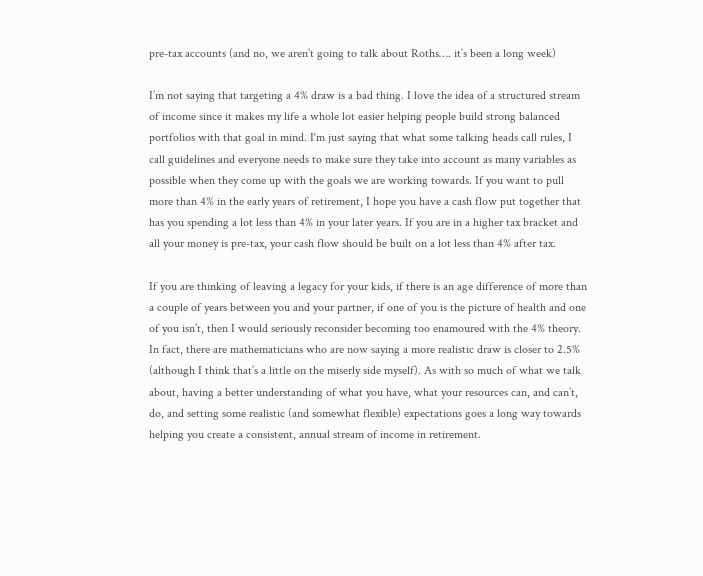pre-tax accounts (and no, we aren’t going to talk about Roths…. it’s been a long week)

I’m not saying that targeting a 4% draw is a bad thing. I love the idea of a structured stream of income since it makes my life a whole lot easier helping people build strong balanced portfolios with that goal in mind. I‘m just saying that what some talking heads call rules, I call guidelines and everyone needs to make sure they take into account as many variables as possible when they come up with the goals we are working towards. If you want to pull more than 4% in the early years of retirement, I hope you have a cash flow put together that has you spending a lot less than 4% in your later years. If you are in a higher tax bracket and all your money is pre-tax, your cash flow should be built on a lot less than 4% after tax.

If you are thinking of leaving a legacy for your kids, if there is an age difference of more than a couple of years between you and your partner, if one of you is the picture of health and one of you isn’t, then I would seriously reconsider becoming too enamoured with the 4% theory. In fact, there are mathematicians who are now saying a more realistic draw is closer to 2.5% (although I think that’s a little on the miserly side myself). As with so much of what we talk about, having a better understanding of what you have, what your resources can, and can’t, do, and setting some realistic (and somewhat flexible) expectations goes a long way towards helping you create a consistent, annual stream of income in retirement.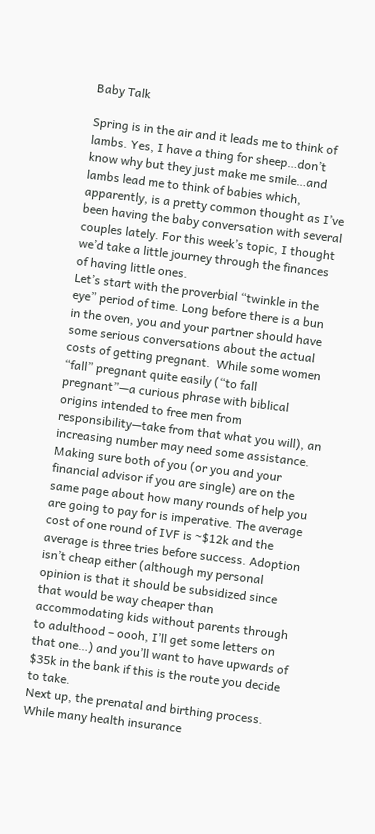Baby Talk

Spring is in the air and it leads me to think of lambs. Yes, I have a thing for sheep…don’t know why but they just make me smile…and lambs lead me to think of babies which, apparently, is a pretty common thought as I’ve been having the baby conversation with several couples lately. For this week’s topic, I thought we’d take a little journey through the finances of having little ones.
Let’s start with the proverbial “twinkle in the eye” period of time. Long before there is a bun in the oven, you and your partner should have some serious conversations about the actual costs of getting pregnant.  While some women “fall” pregnant quite easily (“to fall pregnant”—a curious phrase with biblical origins intended to free men from responsibility—take from that what you will), an increasing number may need some assistance. Making sure both of you (or you and your financial advisor if you are single) are on the same page about how many rounds of help you are going to pay for is imperative. The average cost of one round of IVF is ~$12k and the average is three tries before success. Adoption isn’t cheap either (although my personal opinion is that it should be subsidized since that would be way cheaper than accommodating kids without parents through to adulthood – oooh, I’ll get some letters on that one…) and you’ll want to have upwards of $35k in the bank if this is the route you decide to take.
Next up, the prenatal and birthing process. While many health insurance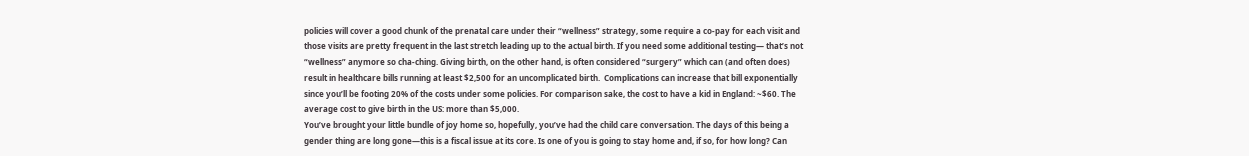policies will cover a good chunk of the prenatal care under their “wellness” strategy, some require a co-pay for each visit and those visits are pretty frequent in the last stretch leading up to the actual birth. If you need some additional testing— that’s not “wellness” anymore so cha-ching. Giving birth, on the other hand, is often considered “surgery” which can (and often does) result in healthcare bills running at least $2,500 for an uncomplicated birth.  Complications can increase that bill exponentially since you’ll be footing 20% of the costs under some policies. For comparison sake, the cost to have a kid in England: ~$60. The average cost to give birth in the US: more than $5,000.
You’ve brought your little bundle of joy home so, hopefully, you’ve had the child care conversation. The days of this being a gender thing are long gone—this is a fiscal issue at its core. Is one of you is going to stay home and, if so, for how long? Can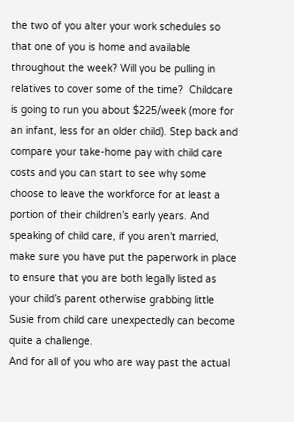the two of you alter your work schedules so that one of you is home and available throughout the week? Will you be pulling in relatives to cover some of the time?  Childcare is going to run you about $225/week (more for an infant, less for an older child). Step back and compare your take-home pay with child care costs and you can start to see why some choose to leave the workforce for at least a portion of their children’s early years. And speaking of child care, if you aren’t married, make sure you have put the paperwork in place to ensure that you are both legally listed as your child’s parent otherwise grabbing little Susie from child care unexpectedly can become quite a challenge.
And for all of you who are way past the actual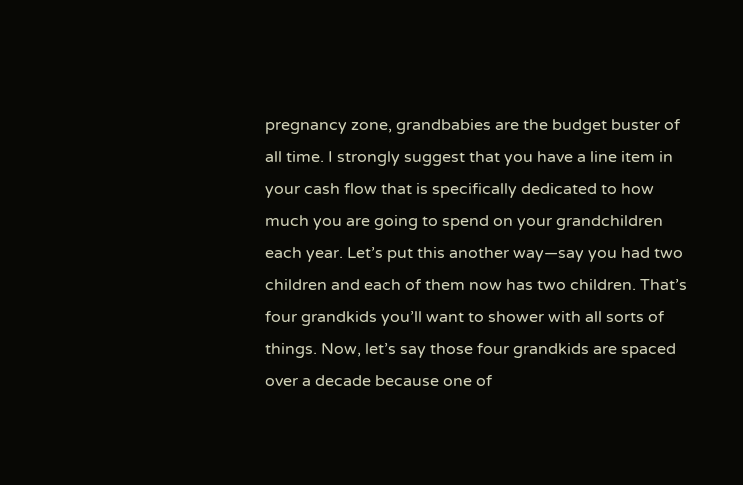pregnancy zone, grandbabies are the budget buster of all time. I strongly suggest that you have a line item in your cash flow that is specifically dedicated to how much you are going to spend on your grandchildren each year. Let’s put this another way—say you had two children and each of them now has two children. That’s four grandkids you’ll want to shower with all sorts of things. Now, let’s say those four grandkids are spaced over a decade because one of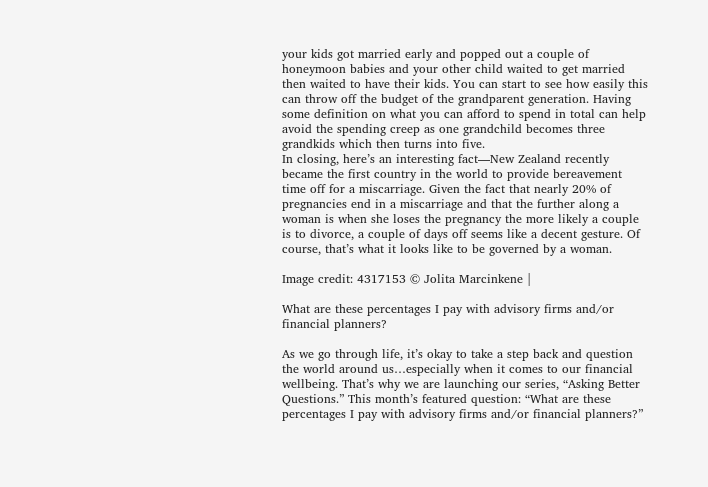your kids got married early and popped out a couple of honeymoon babies and your other child waited to get married then waited to have their kids. You can start to see how easily this can throw off the budget of the grandparent generation. Having some definition on what you can afford to spend in total can help avoid the spending creep as one grandchild becomes three grandkids which then turns into five.
In closing, here’s an interesting fact—New Zealand recently became the first country in the world to provide bereavement time off for a miscarriage. Given the fact that nearly 20% of pregnancies end in a miscarriage and that the further along a woman is when she loses the pregnancy the more likely a couple is to divorce, a couple of days off seems like a decent gesture. Of course, that’s what it looks like to be governed by a woman.

Image credit: 4317153 © Jolita Marcinkene |

What are these percentages I pay with advisory firms and/or financial planners?

As we go through life, it’s okay to take a step back and question the world around us…especially when it comes to our financial wellbeing. That’s why we are launching our series, “Asking Better Questions.” This month’s featured question: “What are these percentages I pay with advisory firms and/or financial planners?”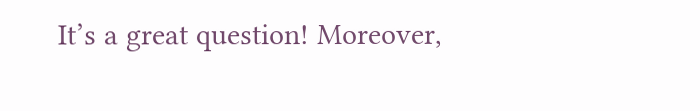It’s a great question! Moreover,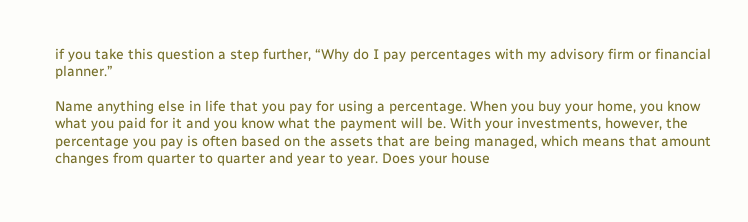if you take this question a step further, “Why do I pay percentages with my advisory firm or financial planner.”

Name anything else in life that you pay for using a percentage. When you buy your home, you know what you paid for it and you know what the payment will be. With your investments, however, the percentage you pay is often based on the assets that are being managed, which means that amount changes from quarter to quarter and year to year. Does your house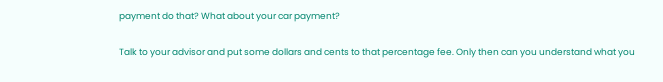payment do that? What about your car payment?

Talk to your advisor and put some dollars and cents to that percentage fee. Only then can you understand what you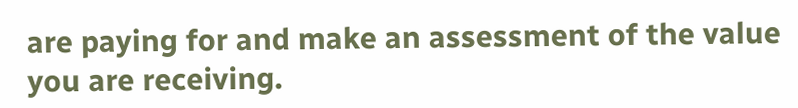are paying for and make an assessment of the value you are receiving.